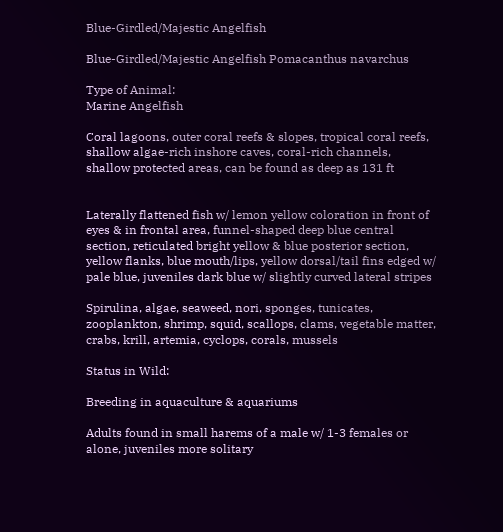Blue-Girdled/Majestic Angelfish

Blue-Girdled/Majestic Angelfish Pomacanthus navarchus

Type of Animal:
Marine Angelfish

Coral lagoons, outer coral reefs & slopes, tropical coral reefs, shallow algae-rich inshore caves, coral-rich channels, shallow protected areas, can be found as deep as 131 ft


Laterally flattened fish w/ lemon yellow coloration in front of eyes & in frontal area, funnel-shaped deep blue central section, reticulated bright yellow & blue posterior section, yellow flanks, blue mouth/lips, yellow dorsal/tail fins edged w/ pale blue, juveniles dark blue w/ slightly curved lateral stripes

Spirulina, algae, seaweed, nori, sponges, tunicates, zooplankton, shrimp, squid, scallops, clams, vegetable matter, crabs, krill, artemia, cyclops, corals, mussels

Status in Wild:

Breeding in aquaculture & aquariums

Adults found in small harems of a male w/ 1-3 females or alone, juveniles more solitary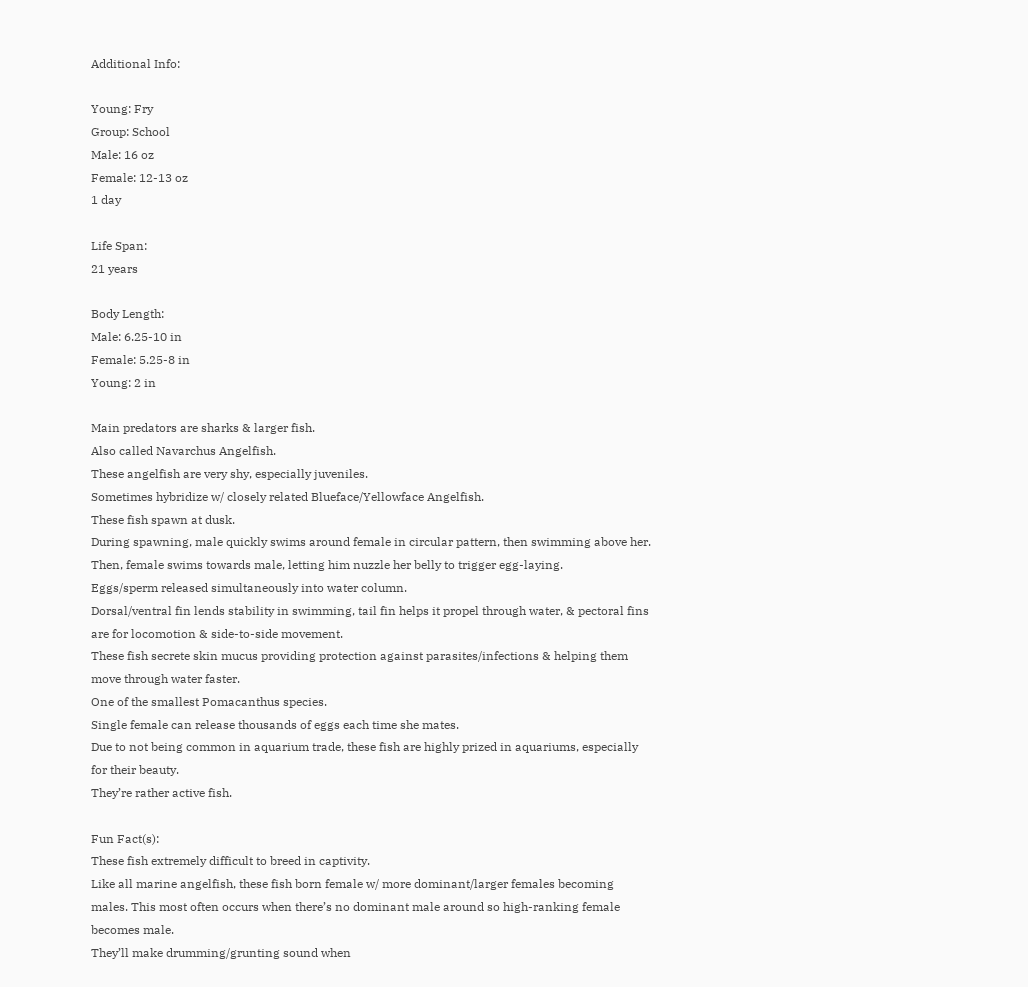Additional Info:

Young: Fry
Group: School
Male: 16 oz
Female: 12-13 oz
1 day

Life Span:
21 years

Body Length:
Male: 6.25-10 in
Female: 5.25-8 in
Young: 2 in

Main predators are sharks & larger fish.
Also called Navarchus Angelfish.
These angelfish are very shy, especially juveniles.
Sometimes hybridize w/ closely related Blueface/Yellowface Angelfish.
These fish spawn at dusk.
During spawning, male quickly swims around female in circular pattern, then swimming above her. Then, female swims towards male, letting him nuzzle her belly to trigger egg-laying.
Eggs/sperm released simultaneously into water column.
Dorsal/ventral fin lends stability in swimming, tail fin helps it propel through water, & pectoral fins are for locomotion & side-to-side movement.
These fish secrete skin mucus providing protection against parasites/infections & helping them move through water faster.
One of the smallest Pomacanthus species.
Single female can release thousands of eggs each time she mates.
Due to not being common in aquarium trade, these fish are highly prized in aquariums, especially for their beauty.
They’re rather active fish.

Fun Fact(s):
These fish extremely difficult to breed in captivity.
Like all marine angelfish, these fish born female w/ more dominant/larger females becoming males. This most often occurs when there’s no dominant male around so high-ranking female becomes male.
They’ll make drumming/grunting sound when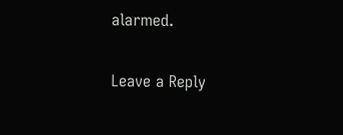alarmed.

Leave a Reply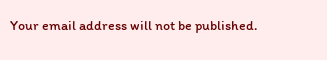Your email address will not be published.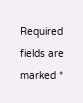Required fields are marked *